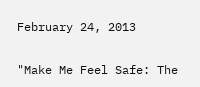February 24, 2013

"Make Me Feel Safe: The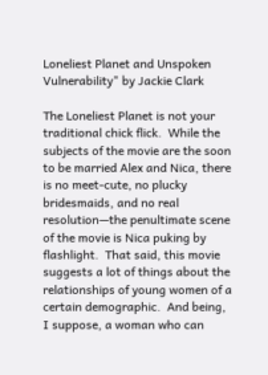Loneliest Planet and Unspoken Vulnerability" by Jackie Clark

The Loneliest Planet is not your traditional chick flick.  While the subjects of the movie are the soon to be married Alex and Nica, there is no meet-cute, no plucky bridesmaids, and no real resolution—the penultimate scene of the movie is Nica puking by flashlight.  That said, this movie suggests a lot of things about the relationships of young women of a certain demographic.  And being, I suppose, a woman who can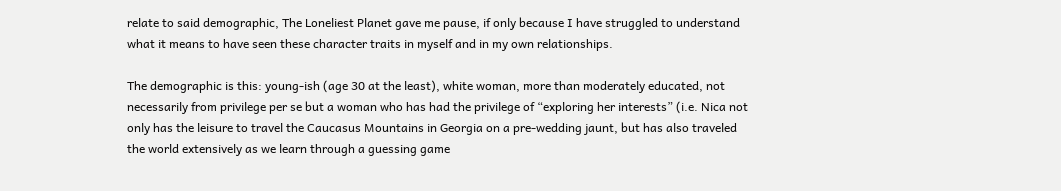relate to said demographic, The Loneliest Planet gave me pause, if only because I have struggled to understand what it means to have seen these character traits in myself and in my own relationships.

The demographic is this: young-ish (age 30 at the least), white woman, more than moderately educated, not necessarily from privilege per se but a woman who has had the privilege of “exploring her interests” (i.e. Nica not only has the leisure to travel the Caucasus Mountains in Georgia on a pre-wedding jaunt, but has also traveled the world extensively as we learn through a guessing game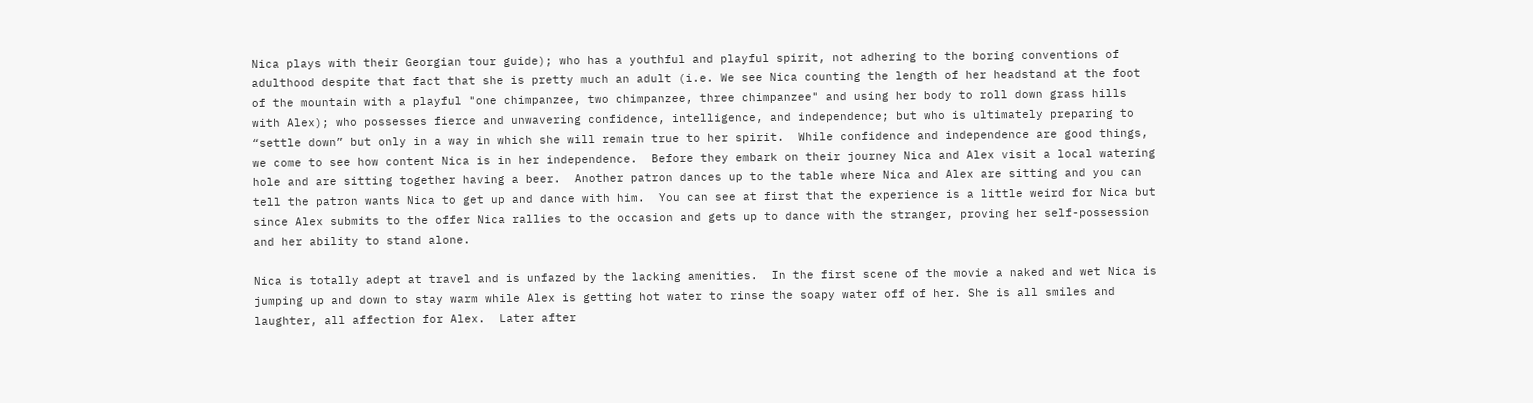Nica plays with their Georgian tour guide); who has a youthful and playful spirit, not adhering to the boring conventions of adulthood despite that fact that she is pretty much an adult (i.e. We see Nica counting the length of her headstand at the foot of the mountain with a playful "one chimpanzee, two chimpanzee, three chimpanzee" and using her body to roll down grass hills with Alex); who possesses fierce and unwavering confidence, intelligence, and independence; but who is ultimately preparing to “settle down” but only in a way in which she will remain true to her spirit.  While confidence and independence are good things, we come to see how content Nica is in her independence.  Before they embark on their journey Nica and Alex visit a local watering hole and are sitting together having a beer.  Another patron dances up to the table where Nica and Alex are sitting and you can tell the patron wants Nica to get up and dance with him.  You can see at first that the experience is a little weird for Nica but since Alex submits to the offer Nica rallies to the occasion and gets up to dance with the stranger, proving her self-possession and her ability to stand alone.

Nica is totally adept at travel and is unfazed by the lacking amenities.  In the first scene of the movie a naked and wet Nica is jumping up and down to stay warm while Alex is getting hot water to rinse the soapy water off of her. She is all smiles and laughter, all affection for Alex.  Later after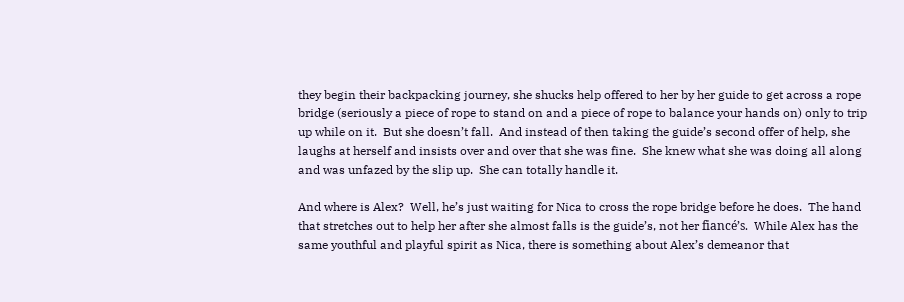they begin their backpacking journey, she shucks help offered to her by her guide to get across a rope bridge (seriously a piece of rope to stand on and a piece of rope to balance your hands on) only to trip up while on it.  But she doesn’t fall.  And instead of then taking the guide’s second offer of help, she laughs at herself and insists over and over that she was fine.  She knew what she was doing all along and was unfazed by the slip up.  She can totally handle it.

And where is Alex?  Well, he’s just waiting for Nica to cross the rope bridge before he does.  The hand that stretches out to help her after she almost falls is the guide’s, not her fiancé’s.  While Alex has the same youthful and playful spirit as Nica, there is something about Alex’s demeanor that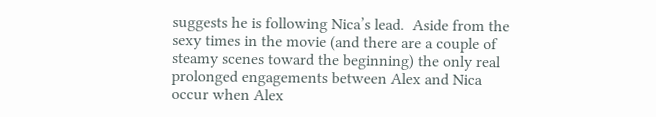suggests he is following Nica’s lead.  Aside from the sexy times in the movie (and there are a couple of steamy scenes toward the beginning) the only real prolonged engagements between Alex and Nica occur when Alex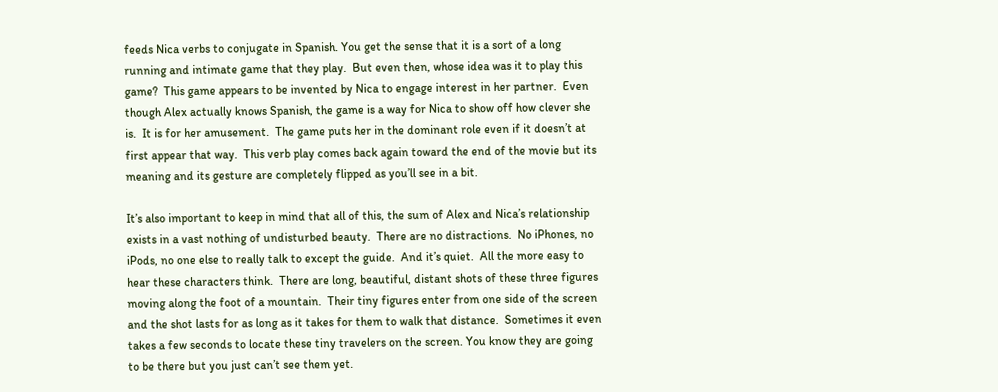feeds Nica verbs to conjugate in Spanish. You get the sense that it is a sort of a long running and intimate game that they play.  But even then, whose idea was it to play this game?  This game appears to be invented by Nica to engage interest in her partner.  Even though Alex actually knows Spanish, the game is a way for Nica to show off how clever she is.  It is for her amusement.  The game puts her in the dominant role even if it doesn’t at first appear that way.  This verb play comes back again toward the end of the movie but its meaning and its gesture are completely flipped as you’ll see in a bit.

It’s also important to keep in mind that all of this, the sum of Alex and Nica’s relationship exists in a vast nothing of undisturbed beauty.  There are no distractions.  No iPhones, no iPods, no one else to really talk to except the guide.  And it’s quiet.  All the more easy to hear these characters think.  There are long, beautiful, distant shots of these three figures moving along the foot of a mountain.  Their tiny figures enter from one side of the screen and the shot lasts for as long as it takes for them to walk that distance.  Sometimes it even takes a few seconds to locate these tiny travelers on the screen. You know they are going to be there but you just can’t see them yet.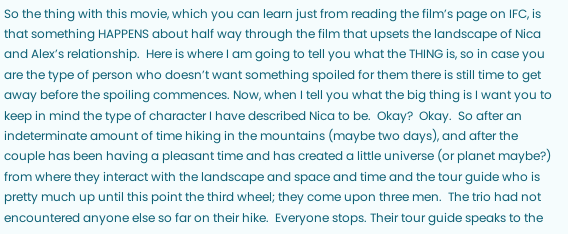So the thing with this movie, which you can learn just from reading the film’s page on IFC, is that something HAPPENS about half way through the film that upsets the landscape of Nica and Alex’s relationship.  Here is where I am going to tell you what the THING is, so in case you are the type of person who doesn’t want something spoiled for them there is still time to get away before the spoiling commences. Now, when I tell you what the big thing is I want you to keep in mind the type of character I have described Nica to be.  Okay?  Okay.  So after an indeterminate amount of time hiking in the mountains (maybe two days), and after the couple has been having a pleasant time and has created a little universe (or planet maybe?) from where they interact with the landscape and space and time and the tour guide who is pretty much up until this point the third wheel; they come upon three men.  The trio had not encountered anyone else so far on their hike.  Everyone stops. Their tour guide speaks to the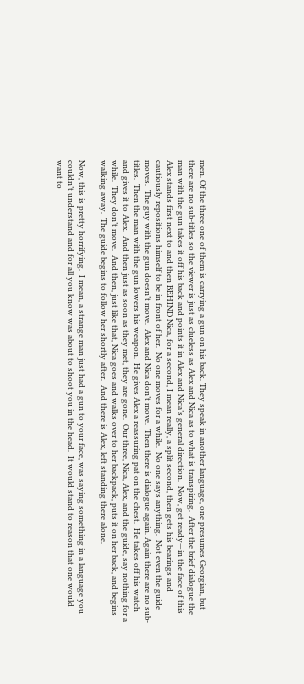men. Of the three one of them is carrying a gun on his back. They speak in another language, one presumes Georgian, but there are no sub-titles so the viewer is just as clueless as Alex and Nica as to what is transpiring.  After the brief dialogue the man with the gun takes it off his back and points it in Alex and Nica’s general direction.  Now, get ready—in the face of this Alex stands first next to and then BEHIND Nica, for a second, I mean really, a split second, then gets his bearings and cautiously repositions himself to be in front of her.  No one moves for a while.  No one says anything.  Not even the guide moves.  The guy with the gun doesn’t move.  Alex and Nica don’t move.  Then there is dialogue again. Again there are no sub-titles.  Then the man with the gun lowers his weapon.  He gives Alex a reassuring pat on the chest.  He takes off his watch and gives it to Alex.  And then just as soon as they met, they are gone.  Our three, Nica, Alex, and the guide, say nothing for a while.  They don’t move.  And then, just like that, Nica goes and walks over to her backpack, puts it on her back, and begins walking away.  The guide begins to follow her shortly after.  And there is Alex, left standing there alone.

Now, this is pretty horrifying.  I mean, a strange man just had a gun to your face, was saying something in a language you couldn’t understand and for all you know was about to shoot you in the head.  It would stand to reason that one would want to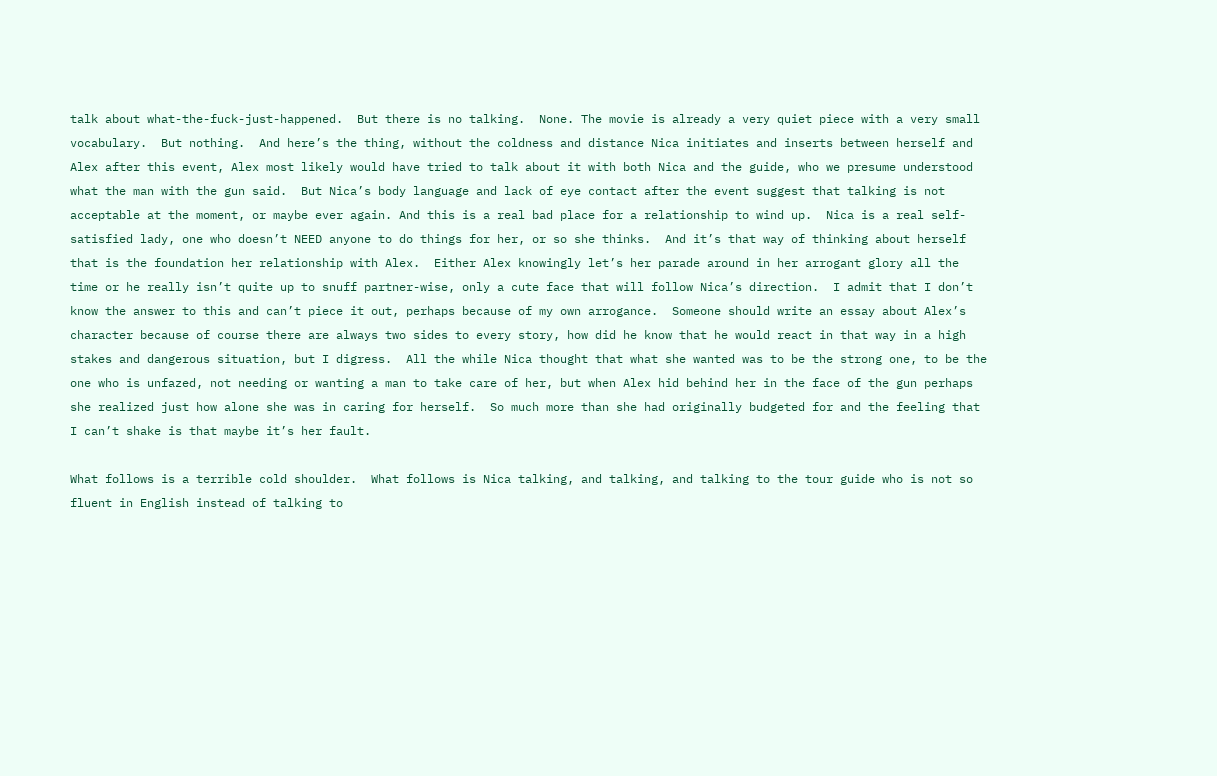talk about what-the-fuck-just-happened.  But there is no talking.  None. The movie is already a very quiet piece with a very small vocabulary.  But nothing.  And here’s the thing, without the coldness and distance Nica initiates and inserts between herself and Alex after this event, Alex most likely would have tried to talk about it with both Nica and the guide, who we presume understood what the man with the gun said.  But Nica’s body language and lack of eye contact after the event suggest that talking is not acceptable at the moment, or maybe ever again. And this is a real bad place for a relationship to wind up.  Nica is a real self-satisfied lady, one who doesn’t NEED anyone to do things for her, or so she thinks.  And it’s that way of thinking about herself that is the foundation her relationship with Alex.  Either Alex knowingly let’s her parade around in her arrogant glory all the time or he really isn’t quite up to snuff partner-wise, only a cute face that will follow Nica’s direction.  I admit that I don’t know the answer to this and can’t piece it out, perhaps because of my own arrogance.  Someone should write an essay about Alex’s character because of course there are always two sides to every story, how did he know that he would react in that way in a high stakes and dangerous situation, but I digress.  All the while Nica thought that what she wanted was to be the strong one, to be the one who is unfazed, not needing or wanting a man to take care of her, but when Alex hid behind her in the face of the gun perhaps she realized just how alone she was in caring for herself.  So much more than she had originally budgeted for and the feeling that I can’t shake is that maybe it’s her fault.

What follows is a terrible cold shoulder.  What follows is Nica talking, and talking, and talking to the tour guide who is not so fluent in English instead of talking to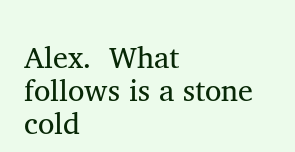Alex.  What follows is a stone cold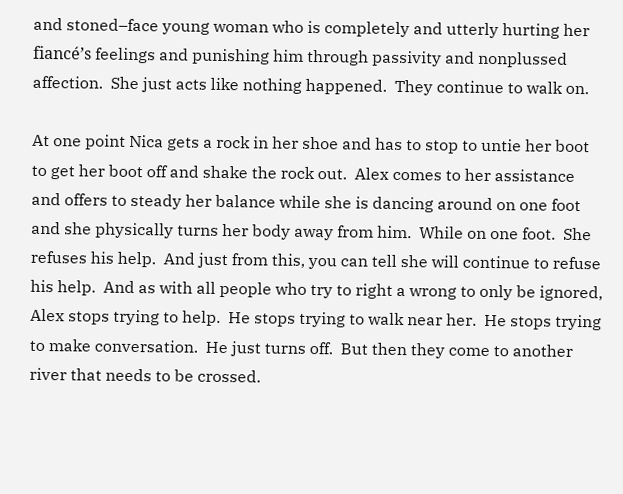and stoned–face young woman who is completely and utterly hurting her fiancé’s feelings and punishing him through passivity and nonplussed affection.  She just acts like nothing happened.  They continue to walk on.

At one point Nica gets a rock in her shoe and has to stop to untie her boot to get her boot off and shake the rock out.  Alex comes to her assistance and offers to steady her balance while she is dancing around on one foot and she physically turns her body away from him.  While on one foot.  She refuses his help.  And just from this, you can tell she will continue to refuse his help.  And as with all people who try to right a wrong to only be ignored, Alex stops trying to help.  He stops trying to walk near her.  He stops trying to make conversation.  He just turns off.  But then they come to another river that needs to be crossed.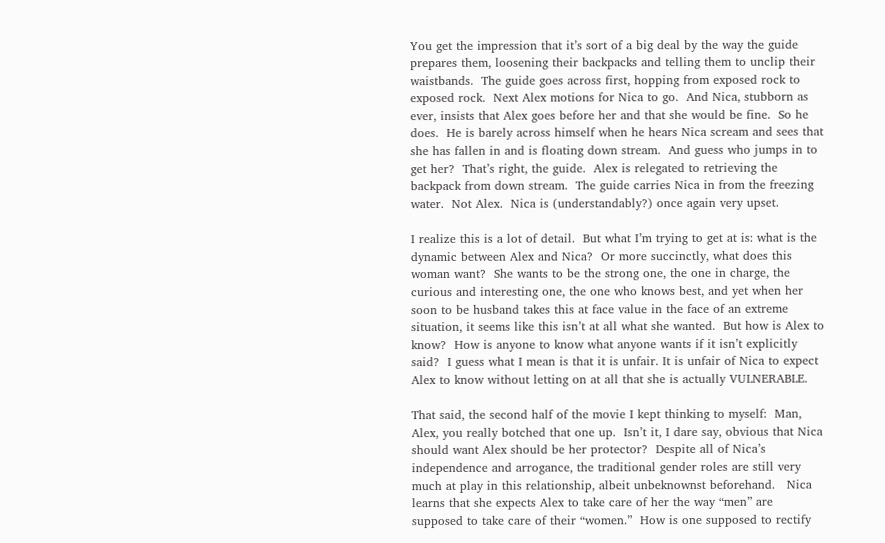You get the impression that it’s sort of a big deal by the way the guide prepares them, loosening their backpacks and telling them to unclip their waistbands.  The guide goes across first, hopping from exposed rock to exposed rock.  Next Alex motions for Nica to go.  And Nica, stubborn as ever, insists that Alex goes before her and that she would be fine.  So he does.  He is barely across himself when he hears Nica scream and sees that she has fallen in and is floating down stream.  And guess who jumps in to get her?  That’s right, the guide.  Alex is relegated to retrieving the backpack from down stream.  The guide carries Nica in from the freezing water.  Not Alex.  Nica is (understandably?) once again very upset.

I realize this is a lot of detail.  But what I’m trying to get at is: what is the dynamic between Alex and Nica?  Or more succinctly, what does this woman want?  She wants to be the strong one, the one in charge, the curious and interesting one, the one who knows best, and yet when her soon to be husband takes this at face value in the face of an extreme situation, it seems like this isn’t at all what she wanted.  But how is Alex to know?  How is anyone to know what anyone wants if it isn’t explicitly said?  I guess what I mean is that it is unfair. It is unfair of Nica to expect Alex to know without letting on at all that she is actually VULNERABLE.

That said, the second half of the movie I kept thinking to myself:  Man, Alex, you really botched that one up.  Isn’t it, I dare say, obvious that Nica should want Alex should be her protector?  Despite all of Nica’s independence and arrogance, the traditional gender roles are still very much at play in this relationship, albeit unbeknownst beforehand.   Nica learns that she expects Alex to take care of her the way “men” are supposed to take care of their “women.”  How is one supposed to rectify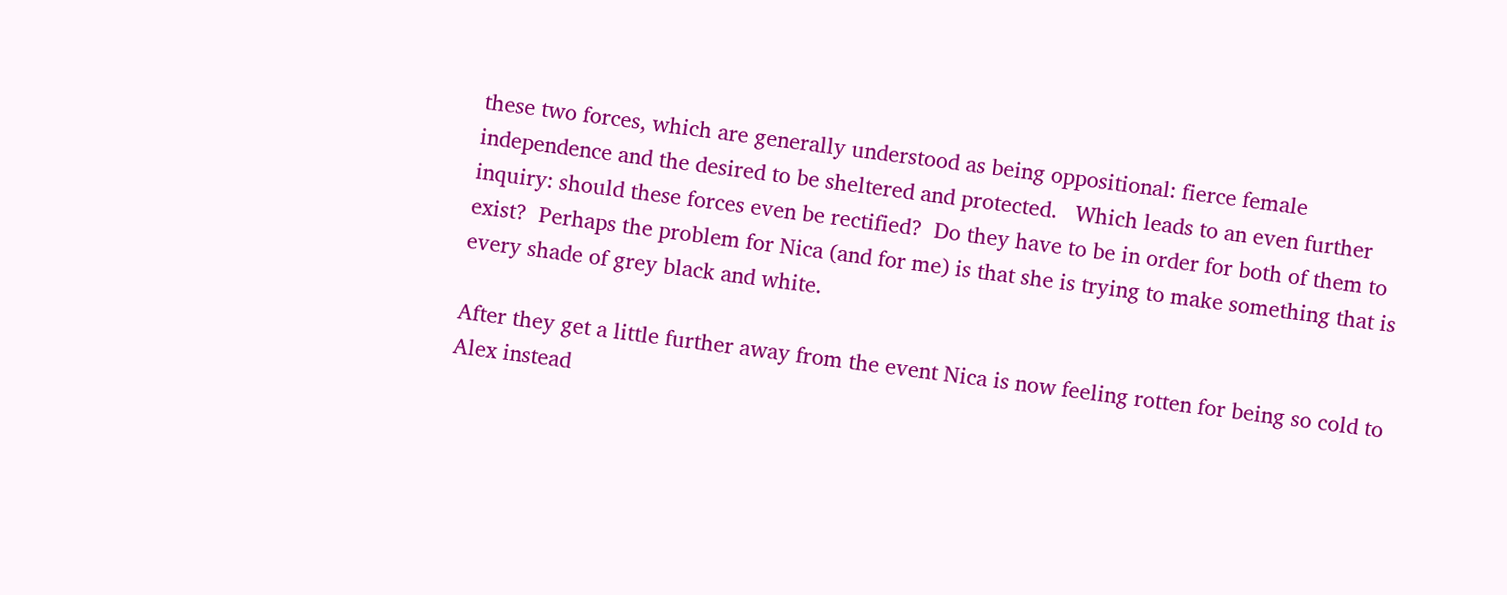these two forces, which are generally understood as being oppositional: fierce female independence and the desired to be sheltered and protected.   Which leads to an even further inquiry: should these forces even be rectified?  Do they have to be in order for both of them to exist?  Perhaps the problem for Nica (and for me) is that she is trying to make something that is every shade of grey black and white.

After they get a little further away from the event Nica is now feeling rotten for being so cold to Alex instead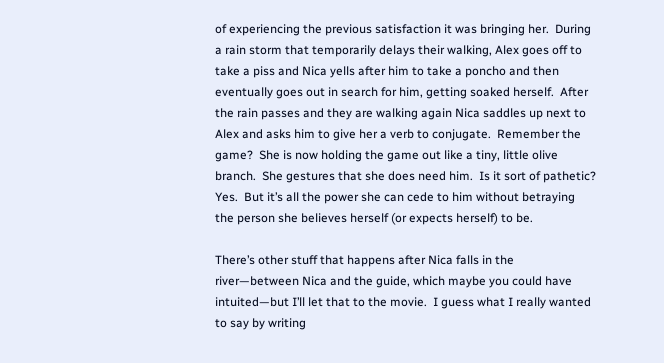of experiencing the previous satisfaction it was bringing her.  During a rain storm that temporarily delays their walking, Alex goes off to take a piss and Nica yells after him to take a poncho and then eventually goes out in search for him, getting soaked herself.  After the rain passes and they are walking again Nica saddles up next to Alex and asks him to give her a verb to conjugate.  Remember the game?  She is now holding the game out like a tiny, little olive branch.  She gestures that she does need him.  Is it sort of pathetic?  Yes.  But it’s all the power she can cede to him without betraying the person she believes herself (or expects herself) to be.

There’s other stuff that happens after Nica falls in the river—between Nica and the guide, which maybe you could have intuited—but I’ll let that to the movie.  I guess what I really wanted to say by writing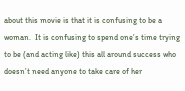about this movie is that it is confusing to be a woman.  It is confusing to spend one’s time trying to be (and acting like) this all around success who doesn’t need anyone to take care of her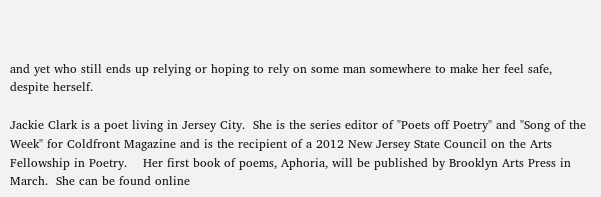and yet who still ends up relying or hoping to rely on some man somewhere to make her feel safe, despite herself.

Jackie Clark is a poet living in Jersey City.  She is the series editor of "Poets off Poetry" and "Song of the Week" for Coldfront Magazine and is the recipient of a 2012 New Jersey State Council on the Arts Fellowship in Poetry.    Her first book of poems, Aphoria, will be published by Brooklyn Arts Press in March.  She can be found online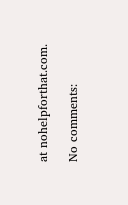at nohelpforthat.com.

No comments: